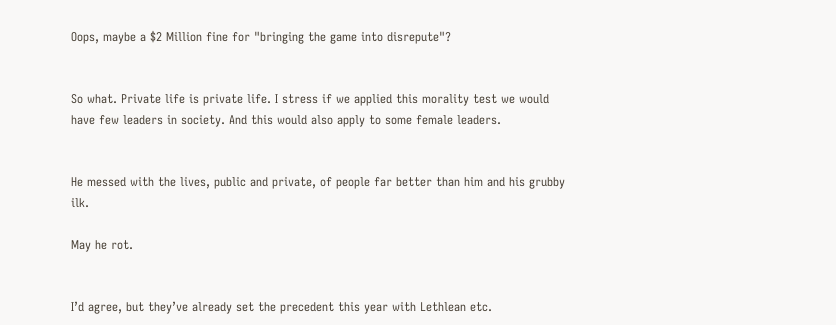Oops, maybe a $2 Million fine for "bringing the game into disrepute"?


So what. Private life is private life. I stress if we applied this morality test we would have few leaders in society. And this would also apply to some female leaders.


He messed with the lives, public and private, of people far better than him and his grubby ilk.

May he rot.


I’d agree, but they’ve already set the precedent this year with Lethlean etc.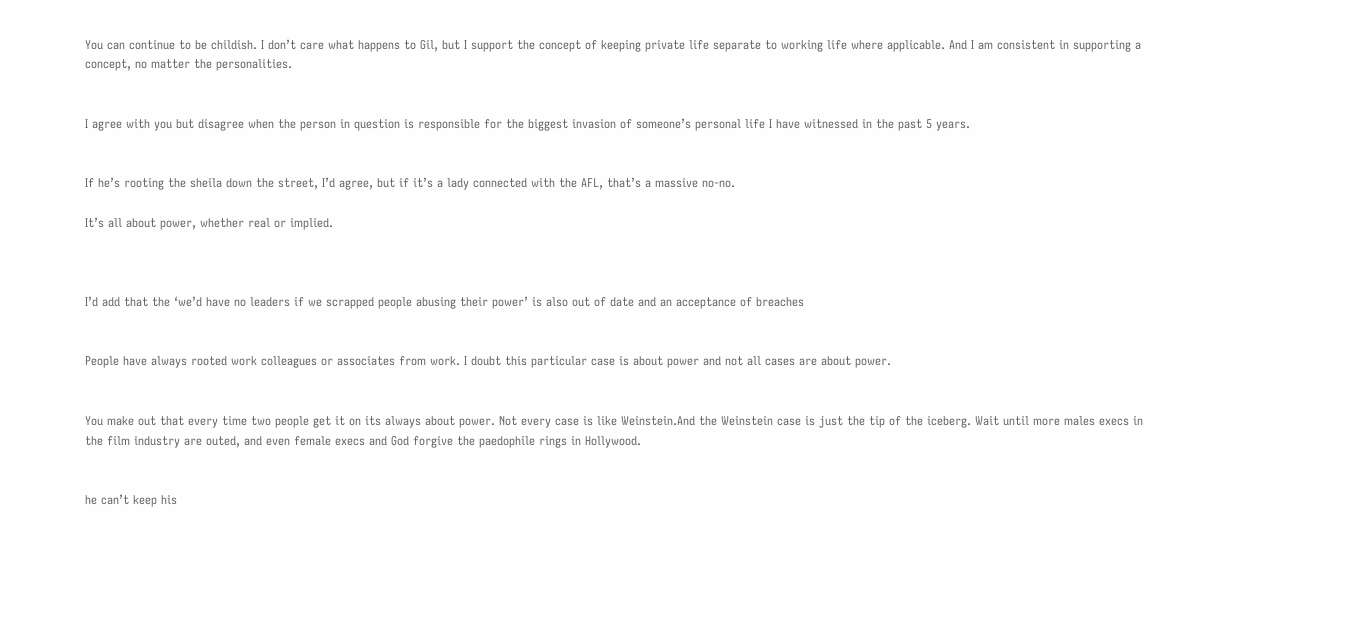You can continue to be childish. I don’t care what happens to Gil, but I support the concept of keeping private life separate to working life where applicable. And I am consistent in supporting a concept, no matter the personalities.


I agree with you but disagree when the person in question is responsible for the biggest invasion of someone’s personal life I have witnessed in the past 5 years.


If he’s rooting the sheila down the street, I’d agree, but if it’s a lady connected with the AFL, that’s a massive no-no.

It’s all about power, whether real or implied.



I’d add that the ‘we’d have no leaders if we scrapped people abusing their power’ is also out of date and an acceptance of breaches


People have always rooted work colleagues or associates from work. I doubt this particular case is about power and not all cases are about power.


You make out that every time two people get it on its always about power. Not every case is like Weinstein.And the Weinstein case is just the tip of the iceberg. Wait until more males execs in the film industry are outed, and even female execs and God forgive the paedophile rings in Hollywood.


he can’t keep his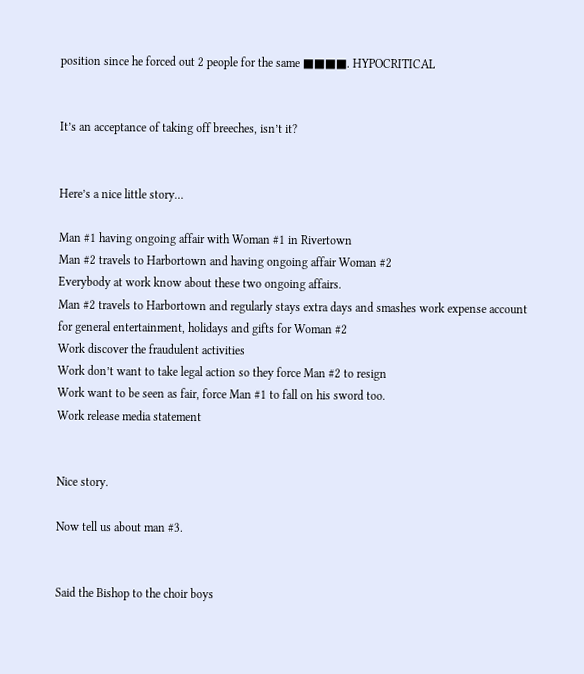position since he forced out 2 people for the same ■■■■. HYPOCRITICAL


It’s an acceptance of taking off breeches, isn’t it?


Here’s a nice little story…

Man #1 having ongoing affair with Woman #1 in Rivertown
Man #2 travels to Harbortown and having ongoing affair Woman #2
Everybody at work know about these two ongoing affairs.
Man #2 travels to Harbortown and regularly stays extra days and smashes work expense account for general entertainment, holidays and gifts for Woman #2
Work discover the fraudulent activities
Work don’t want to take legal action so they force Man #2 to resign
Work want to be seen as fair, force Man #1 to fall on his sword too.
Work release media statement


Nice story.

Now tell us about man #3.


Said the Bishop to the choir boys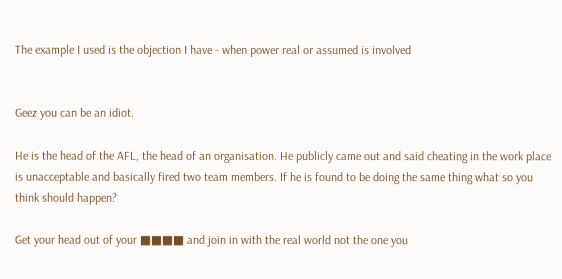The example I used is the objection I have - when power real or assumed is involved


Geez you can be an idiot.

He is the head of the AFL, the head of an organisation. He publicly came out and said cheating in the work place is unacceptable and basically fired two team members. If he is found to be doing the same thing what so you think should happen?

Get your head out of your ■■■■ and join in with the real world not the one you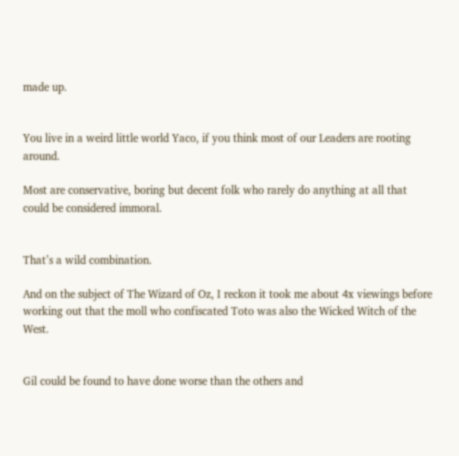made up.


You live in a weird little world Yaco, if you think most of our Leaders are rooting around.

Most are conservative, boring but decent folk who rarely do anything at all that could be considered immoral.


That’s a wild combination.

And on the subject of The Wizard of Oz, I reckon it took me about 4x viewings before working out that the moll who confiscated Toto was also the Wicked Witch of the West.


Gil could be found to have done worse than the others and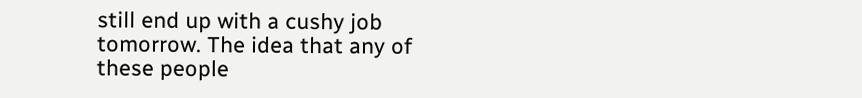still end up with a cushy job tomorrow. The idea that any of these people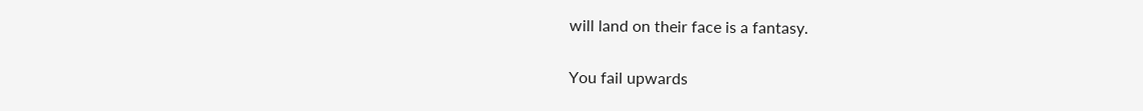will land on their face is a fantasy.


You fail upwards